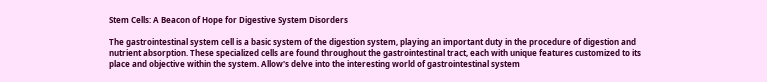Stem Cells: A Beacon of Hope for Digestive System Disorders

The gastrointestinal system cell is a basic system of the digestion system, playing an important duty in the procedure of digestion and nutrient absorption. These specialized cells are found throughout the gastrointestinal tract, each with unique features customized to its place and objective within the system. Allow's delve into the interesting world of gastrointestinal system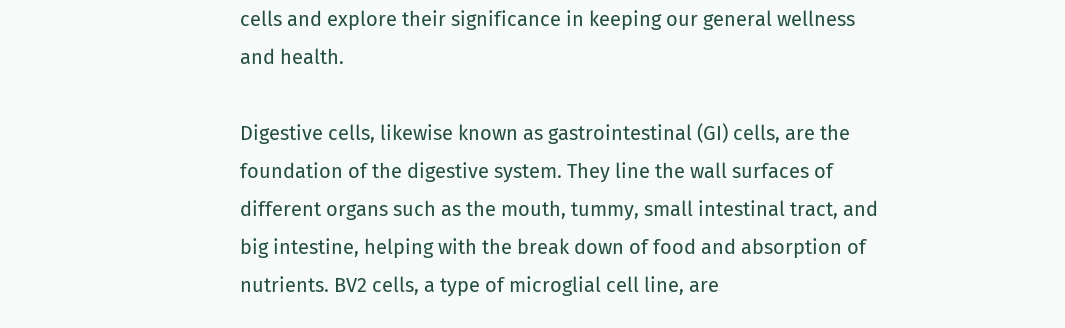cells and explore their significance in keeping our general wellness and health.

Digestive cells, likewise known as gastrointestinal (GI) cells, are the foundation of the digestive system. They line the wall surfaces of different organs such as the mouth, tummy, small intestinal tract, and big intestine, helping with the break down of food and absorption of nutrients. BV2 cells, a type of microglial cell line, are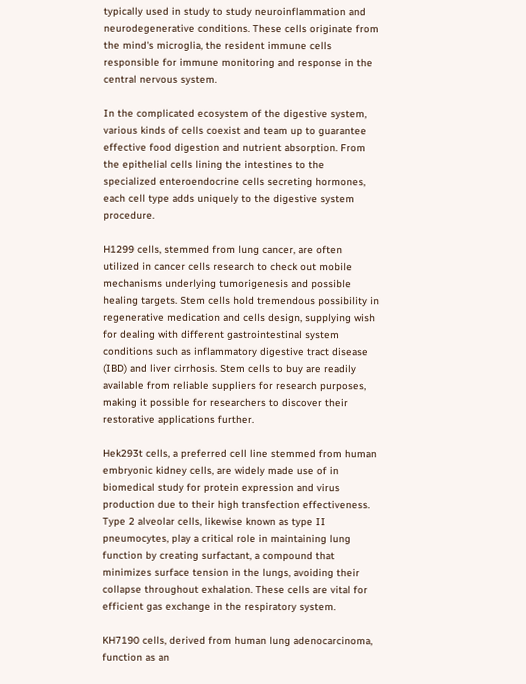typically used in study to study neuroinflammation and neurodegenerative conditions. These cells originate from the mind's microglia, the resident immune cells responsible for immune monitoring and response in the central nervous system.

In the complicated ecosystem of the digestive system, various kinds of cells coexist and team up to guarantee effective food digestion and nutrient absorption. From the epithelial cells lining the intestines to the specialized enteroendocrine cells secreting hormones, each cell type adds uniquely to the digestive system procedure.

H1299 cells, stemmed from lung cancer, are often utilized in cancer cells research to check out mobile mechanisms underlying tumorigenesis and possible healing targets. Stem cells hold tremendous possibility in regenerative medication and cells design, supplying wish for dealing with different gastrointestinal system conditions such as inflammatory digestive tract disease (IBD) and liver cirrhosis. Stem cells to buy are readily available from reliable suppliers for research purposes, making it possible for researchers to discover their restorative applications further.

Hek293t cells, a preferred cell line stemmed from human embryonic kidney cells, are widely made use of in biomedical study for protein expression and virus production due to their high transfection effectiveness. Type 2 alveolar cells, likewise known as type II pneumocytes, play a critical role in maintaining lung function by creating surfactant, a compound that minimizes surface tension in the lungs, avoiding their collapse throughout exhalation. These cells are vital for efficient gas exchange in the respiratory system.

KH7190 cells, derived from human lung adenocarcinoma, function as an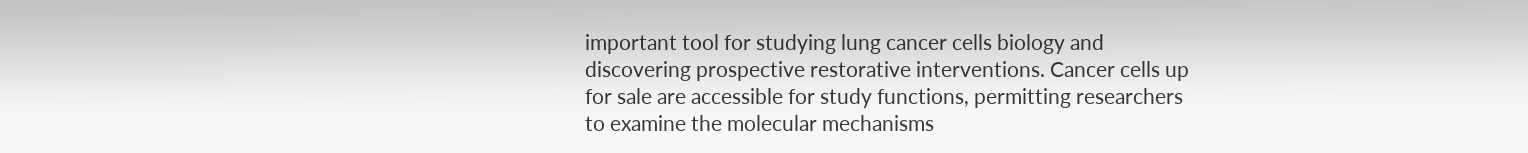important tool for studying lung cancer cells biology and discovering prospective restorative interventions. Cancer cells up for sale are accessible for study functions, permitting researchers to examine the molecular mechanisms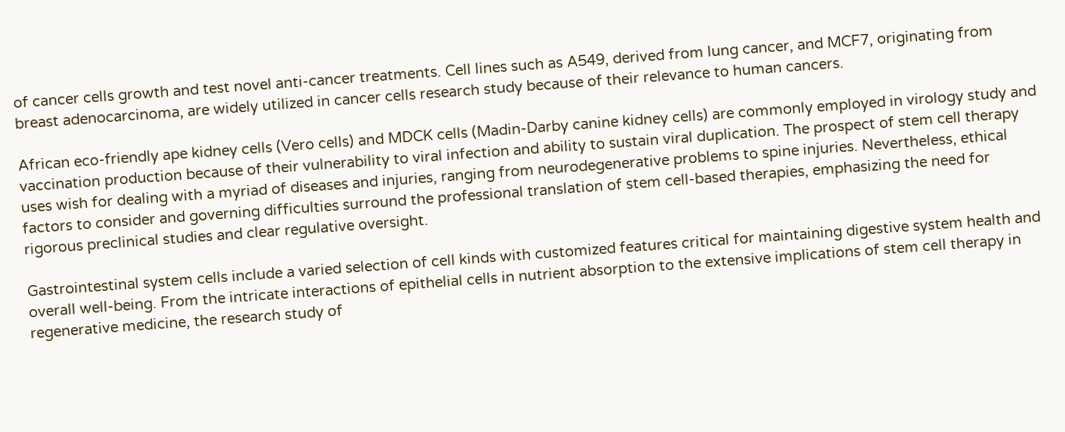of cancer cells growth and test novel anti-cancer treatments. Cell lines such as A549, derived from lung cancer, and MCF7, originating from breast adenocarcinoma, are widely utilized in cancer cells research study because of their relevance to human cancers.

African eco-friendly ape kidney cells (Vero cells) and MDCK cells (Madin-Darby canine kidney cells) are commonly employed in virology study and vaccination production because of their vulnerability to viral infection and ability to sustain viral duplication. The prospect of stem cell therapy uses wish for dealing with a myriad of diseases and injuries, ranging from neurodegenerative problems to spine injuries. Nevertheless, ethical factors to consider and governing difficulties surround the professional translation of stem cell-based therapies, emphasizing the need for rigorous preclinical studies and clear regulative oversight.

Gastrointestinal system cells include a varied selection of cell kinds with customized features critical for maintaining digestive system health and overall well-being. From the intricate interactions of epithelial cells in nutrient absorption to the extensive implications of stem cell therapy in regenerative medicine, the research study of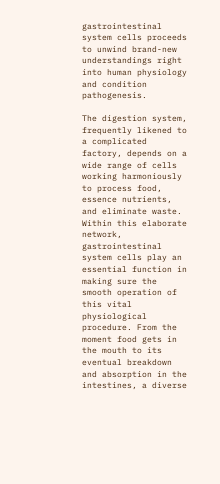gastrointestinal system cells proceeds to unwind brand-new understandings right into human physiology and condition pathogenesis.

The digestion system, frequently likened to a complicated factory, depends on a wide range of cells working harmoniously to process food, essence nutrients, and eliminate waste. Within this elaborate network, gastrointestinal system cells play an essential function in making sure the smooth operation of this vital physiological procedure. From the moment food gets in the mouth to its eventual breakdown and absorption in the intestines, a diverse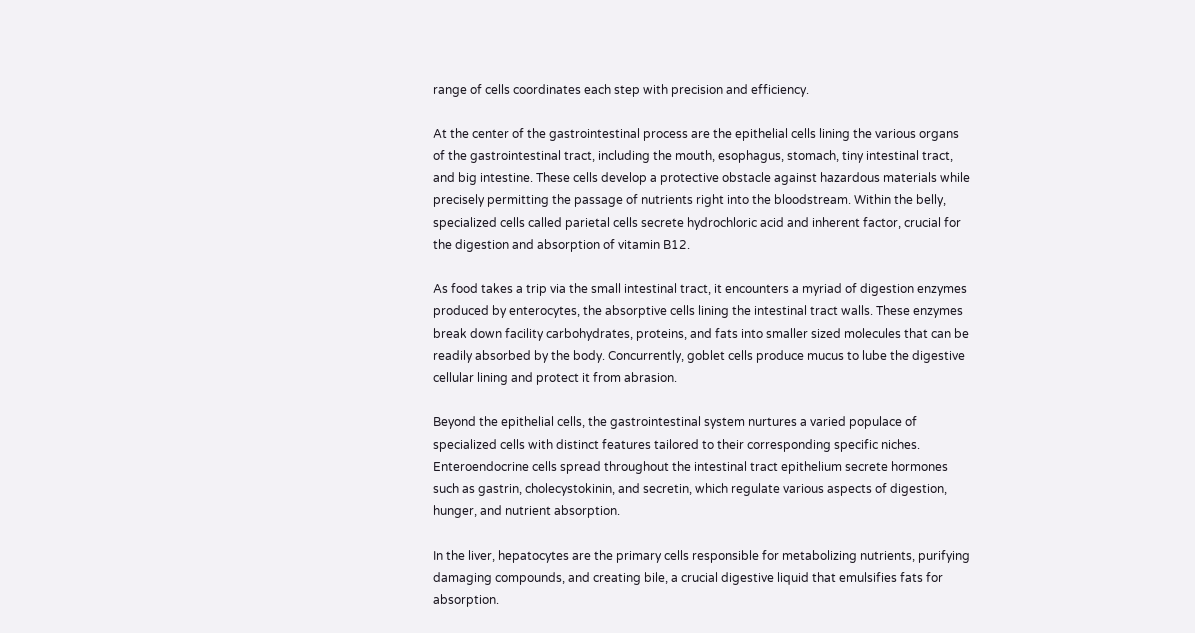range of cells coordinates each step with precision and efficiency.

At the center of the gastrointestinal process are the epithelial cells lining the various organs of the gastrointestinal tract, including the mouth, esophagus, stomach, tiny intestinal tract, and big intestine. These cells develop a protective obstacle against hazardous materials while precisely permitting the passage of nutrients right into the bloodstream. Within the belly, specialized cells called parietal cells secrete hydrochloric acid and inherent factor, crucial for the digestion and absorption of vitamin B12.

As food takes a trip via the small intestinal tract, it encounters a myriad of digestion enzymes produced by enterocytes, the absorptive cells lining the intestinal tract walls. These enzymes break down facility carbohydrates, proteins, and fats into smaller sized molecules that can be readily absorbed by the body. Concurrently, goblet cells produce mucus to lube the digestive cellular lining and protect it from abrasion.

Beyond the epithelial cells, the gastrointestinal system nurtures a varied populace of specialized cells with distinct features tailored to their corresponding specific niches. Enteroendocrine cells spread throughout the intestinal tract epithelium secrete hormones such as gastrin, cholecystokinin, and secretin, which regulate various aspects of digestion, hunger, and nutrient absorption.

In the liver, hepatocytes are the primary cells responsible for metabolizing nutrients, purifying damaging compounds, and creating bile, a crucial digestive liquid that emulsifies fats for absorption.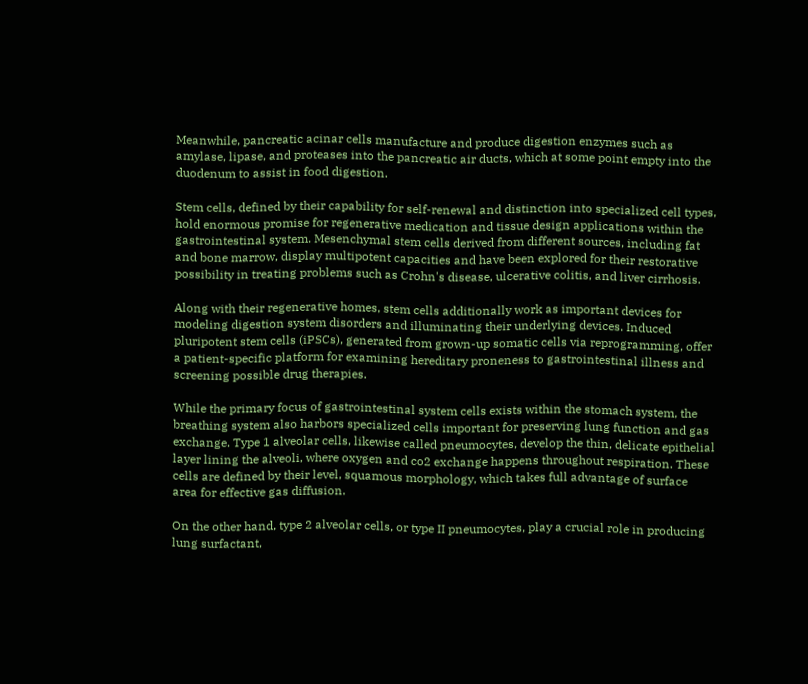Meanwhile, pancreatic acinar cells manufacture and produce digestion enzymes such as amylase, lipase, and proteases into the pancreatic air ducts, which at some point empty into the duodenum to assist in food digestion.

Stem cells, defined by their capability for self-renewal and distinction into specialized cell types, hold enormous promise for regenerative medication and tissue design applications within the gastrointestinal system. Mesenchymal stem cells derived from different sources, including fat and bone marrow, display multipotent capacities and have been explored for their restorative possibility in treating problems such as Crohn's disease, ulcerative colitis, and liver cirrhosis.

Along with their regenerative homes, stem cells additionally work as important devices for modeling digestion system disorders and illuminating their underlying devices. Induced pluripotent stem cells (iPSCs), generated from grown-up somatic cells via reprogramming, offer a patient-specific platform for examining hereditary proneness to gastrointestinal illness and screening possible drug therapies.

While the primary focus of gastrointestinal system cells exists within the stomach system, the breathing system also harbors specialized cells important for preserving lung function and gas exchange. Type 1 alveolar cells, likewise called pneumocytes, develop the thin, delicate epithelial layer lining the alveoli, where oxygen and co2 exchange happens throughout respiration. These cells are defined by their level, squamous morphology, which takes full advantage of surface area for effective gas diffusion.

On the other hand, type 2 alveolar cells, or type II pneumocytes, play a crucial role in producing lung surfactant,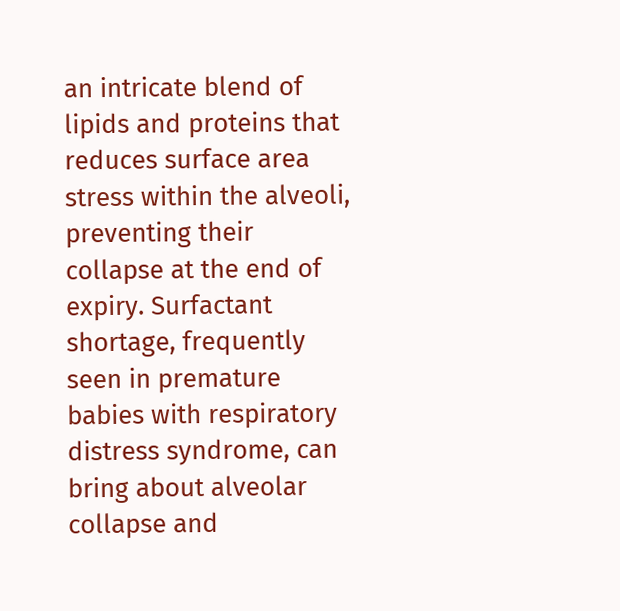an intricate blend of lipids and proteins that reduces surface area stress within the alveoli, preventing their collapse at the end of expiry. Surfactant shortage, frequently seen in premature babies with respiratory distress syndrome, can bring about alveolar collapse and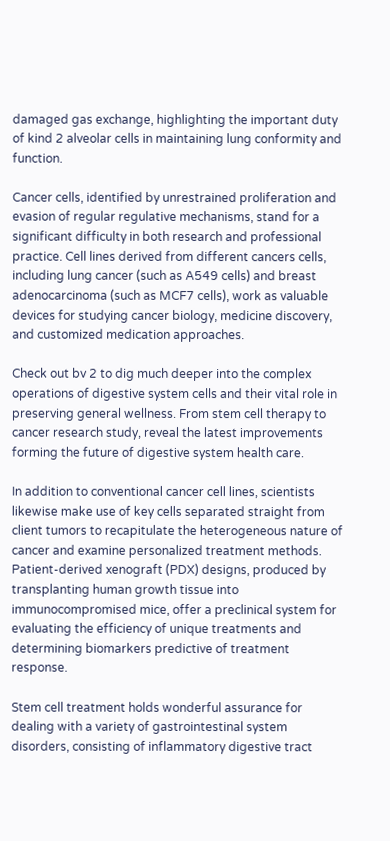damaged gas exchange, highlighting the important duty of kind 2 alveolar cells in maintaining lung conformity and function.

Cancer cells, identified by unrestrained proliferation and evasion of regular regulative mechanisms, stand for a significant difficulty in both research and professional practice. Cell lines derived from different cancers cells, including lung cancer (such as A549 cells) and breast adenocarcinoma (such as MCF7 cells), work as valuable devices for studying cancer biology, medicine discovery, and customized medication approaches.

Check out bv 2 to dig much deeper into the complex operations of digestive system cells and their vital role in preserving general wellness. From stem cell therapy to cancer research study, reveal the latest improvements forming the future of digestive system health care.

In addition to conventional cancer cell lines, scientists likewise make use of key cells separated straight from client tumors to recapitulate the heterogeneous nature of cancer and examine personalized treatment methods. Patient-derived xenograft (PDX) designs, produced by transplanting human growth tissue into immunocompromised mice, offer a preclinical system for evaluating the efficiency of unique treatments and determining biomarkers predictive of treatment response.

Stem cell treatment holds wonderful assurance for dealing with a variety of gastrointestinal system disorders, consisting of inflammatory digestive tract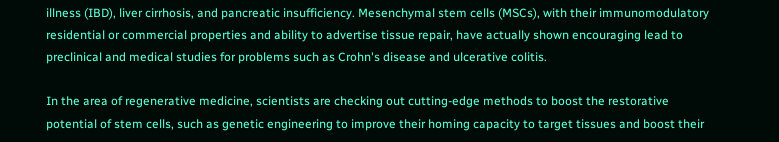illness (IBD), liver cirrhosis, and pancreatic insufficiency. Mesenchymal stem cells (MSCs), with their immunomodulatory residential or commercial properties and ability to advertise tissue repair, have actually shown encouraging lead to preclinical and medical studies for problems such as Crohn's disease and ulcerative colitis.

In the area of regenerative medicine, scientists are checking out cutting-edge methods to boost the restorative potential of stem cells, such as genetic engineering to improve their homing capacity to target tissues and boost their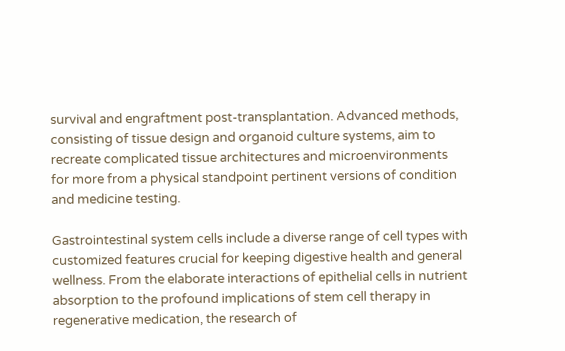survival and engraftment post-transplantation. Advanced methods, consisting of tissue design and organoid culture systems, aim to recreate complicated tissue architectures and microenvironments for more from a physical standpoint pertinent versions of condition and medicine testing.

Gastrointestinal system cells include a diverse range of cell types with customized features crucial for keeping digestive health and general wellness. From the elaborate interactions of epithelial cells in nutrient absorption to the profound implications of stem cell therapy in regenerative medication, the research of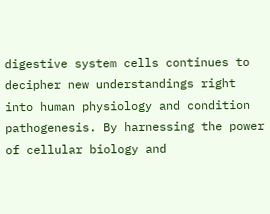digestive system cells continues to decipher new understandings right into human physiology and condition pathogenesis. By harnessing the power of cellular biology and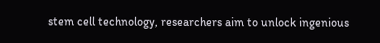stem cell technology, researchers aim to unlock ingenious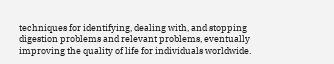techniques for identifying, dealing with, and stopping digestion problems and relevant problems, eventually improving the quality of life for individuals worldwide.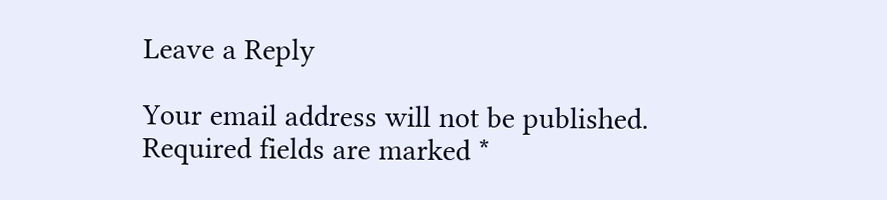Leave a Reply

Your email address will not be published. Required fields are marked *